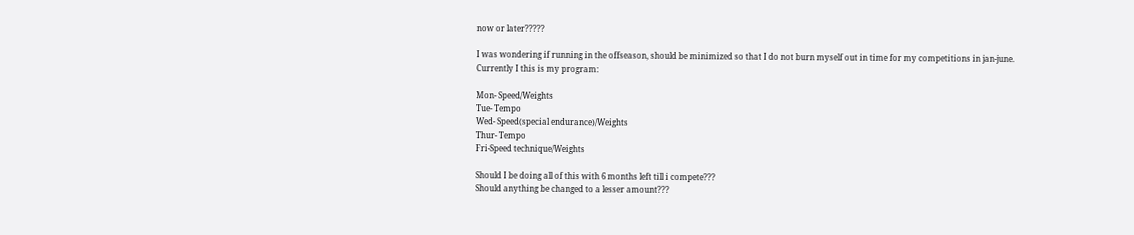now or later?????

I was wondering if running in the offseason, should be minimized so that I do not burn myself out in time for my competitions in jan-june.
Currently I this is my program:

Mon- Speed/Weights
Tue- Tempo
Wed- Speed(special endurance)/Weights
Thur- Tempo
Fri-Speed technique/Weights

Should I be doing all of this with 6 months left till i compete???
Should anything be changed to a lesser amount???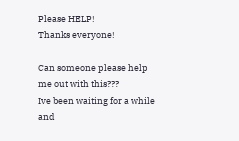Please HELP!
Thanks everyone!

Can someone please help me out with this???
Ive been waiting for a while and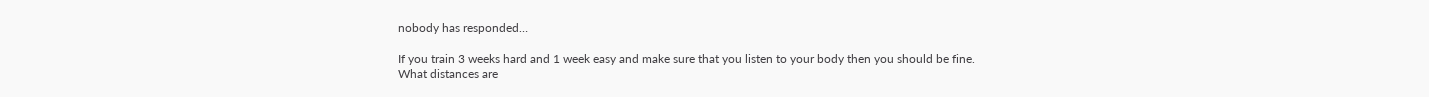nobody has responded…

If you train 3 weeks hard and 1 week easy and make sure that you listen to your body then you should be fine.
What distances are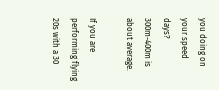you doing on your speed days? 300m-400m is about average.

If you are performing flying 20s with a 30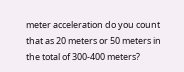meter acceleration do you count that as 20 meters or 50 meters in the total of 300-400 meters?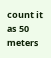count it as 50 meters